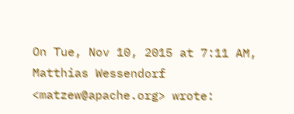On Tue, Nov 10, 2015 at 7:11 AM, Matthias Wessendorf <matzew@apache.org> wrote: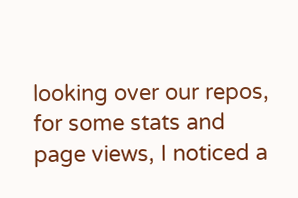looking over our repos, for some stats and page views, I noticed a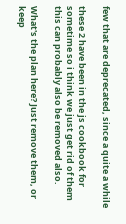few that are deprecated, since a quite a while

these 2 have been in the js cookbook for sometime so i think we just get rid of them
this can probably also be removed also.

What's the plan here? Just remove them, or keep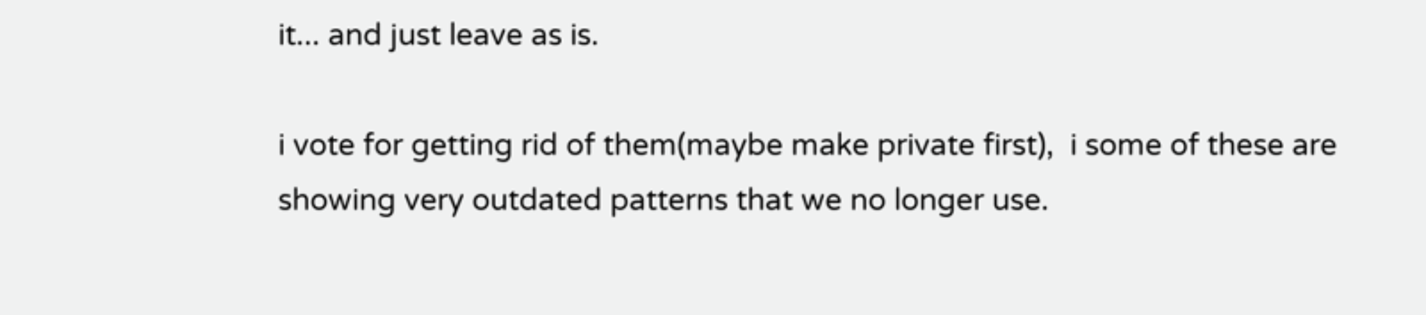it... and just leave as is.

i vote for getting rid of them(maybe make private first),  i some of these are showing very outdated patterns that we no longer use.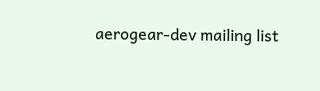aerogear-dev mailing list